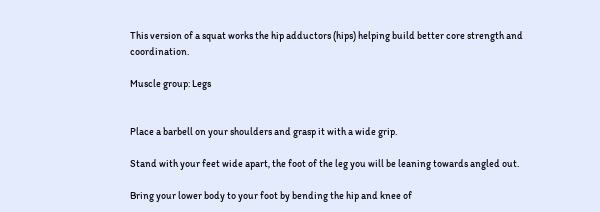This version of a squat works the hip adductors (hips) helping build better core strength and coordination.

Muscle group: Legs


Place a barbell on your shoulders and grasp it with a wide grip.

Stand with your feet wide apart, the foot of the leg you will be leaning towards angled out.

Bring your lower body to your foot by bending the hip and knee of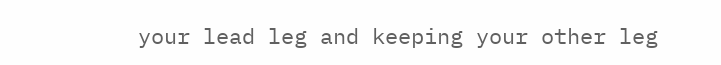your lead leg and keeping your other leg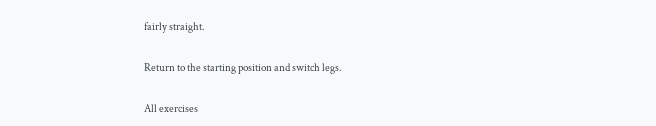fairly straight.

Return to the starting position and switch legs.

All exercises